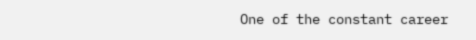One of the constant career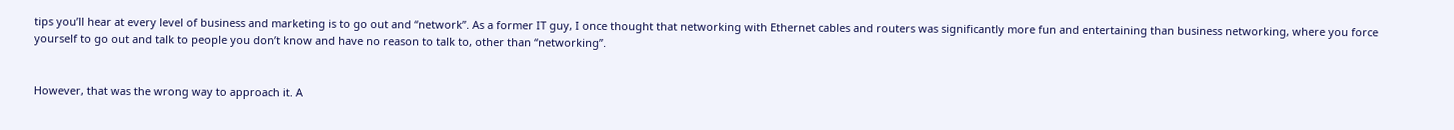tips you’ll hear at every level of business and marketing is to go out and “network”. As a former IT guy, I once thought that networking with Ethernet cables and routers was significantly more fun and entertaining than business networking, where you force yourself to go out and talk to people you don’t know and have no reason to talk to, other than “networking”.


However, that was the wrong way to approach it. A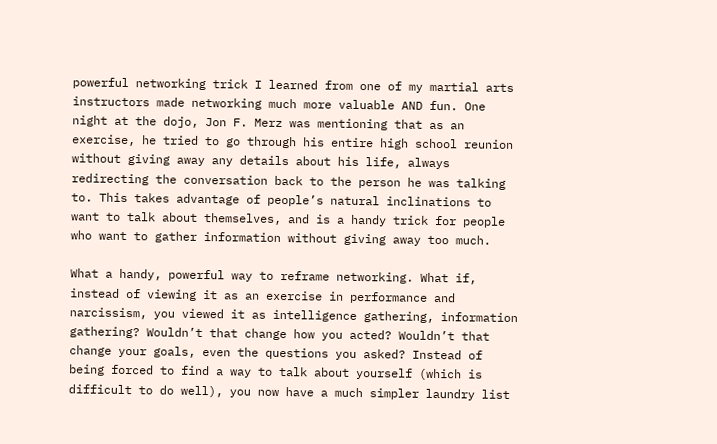powerful networking trick I learned from one of my martial arts instructors made networking much more valuable AND fun. One night at the dojo, Jon F. Merz was mentioning that as an exercise, he tried to go through his entire high school reunion without giving away any details about his life, always redirecting the conversation back to the person he was talking to. This takes advantage of people’s natural inclinations to want to talk about themselves, and is a handy trick for people who want to gather information without giving away too much.

What a handy, powerful way to reframe networking. What if, instead of viewing it as an exercise in performance and narcissism, you viewed it as intelligence gathering, information gathering? Wouldn’t that change how you acted? Wouldn’t that change your goals, even the questions you asked? Instead of being forced to find a way to talk about yourself (which is difficult to do well), you now have a much simpler laundry list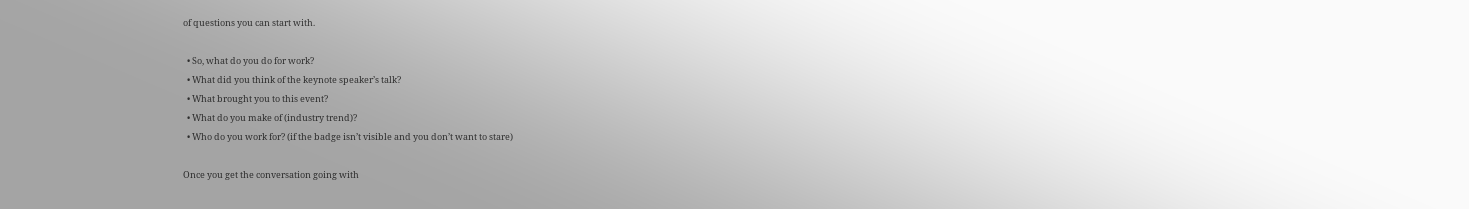of questions you can start with.

  • So, what do you do for work?
  • What did you think of the keynote speaker’s talk?
  • What brought you to this event?
  • What do you make of (industry trend)?
  • Who do you work for? (if the badge isn’t visible and you don’t want to stare)

Once you get the conversation going with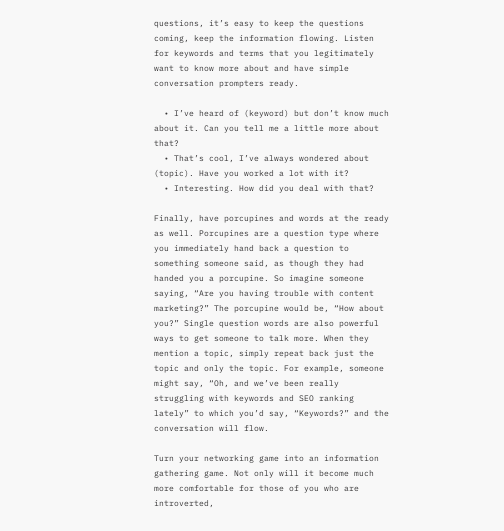questions, it’s easy to keep the questions coming, keep the information flowing. Listen for keywords and terms that you legitimately want to know more about and have simple conversation prompters ready.

  • I’ve heard of (keyword) but don’t know much about it. Can you tell me a little more about that?
  • That’s cool, I’ve always wondered about (topic). Have you worked a lot with it?
  • Interesting. How did you deal with that?

Finally, have porcupines and words at the ready as well. Porcupines are a question type where you immediately hand back a question to something someone said, as though they had handed you a porcupine. So imagine someone saying, “Are you having trouble with content marketing?” The porcupine would be, “How about you?” Single question words are also powerful ways to get someone to talk more. When they mention a topic, simply repeat back just the topic and only the topic. For example, someone might say, “Oh, and we’ve been really struggling with keywords and SEO ranking lately” to which you’d say, “Keywords?” and the conversation will flow.

Turn your networking game into an information gathering game. Not only will it become much more comfortable for those of you who are introverted,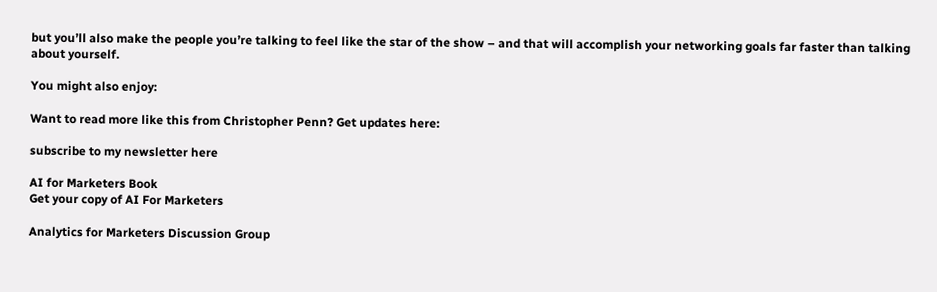but you’ll also make the people you’re talking to feel like the star of the show – and that will accomplish your networking goals far faster than talking about yourself.

You might also enjoy:

Want to read more like this from Christopher Penn? Get updates here:

subscribe to my newsletter here

AI for Marketers Book
Get your copy of AI For Marketers

Analytics for Marketers Discussion Group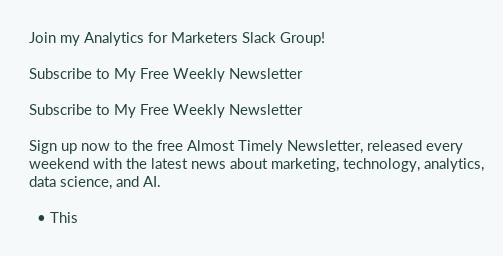Join my Analytics for Marketers Slack Group!

Subscribe to My Free Weekly Newsletter

Subscribe to My Free Weekly Newsletter

Sign up now to the free Almost Timely Newsletter, released every weekend with the latest news about marketing, technology, analytics, data science, and AI.

  • This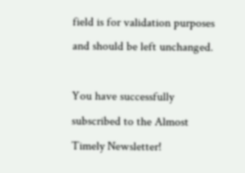field is for validation purposes and should be left unchanged.

You have successfully subscribed to the Almost Timely Newsletter!